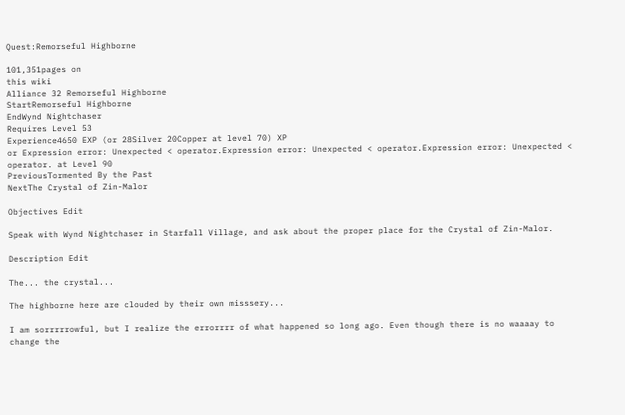Quest:Remorseful Highborne

101,351pages on
this wiki
Alliance 32 Remorseful Highborne
StartRemorseful Highborne
EndWynd Nightchaser
Requires Level 53
Experience4650 EXP (or 28Silver 20Copper at level 70) XP
or Expression error: Unexpected < operator.Expression error: Unexpected < operator.Expression error: Unexpected < operator. at Level 90
PreviousTormented By the Past
NextThe Crystal of Zin-Malor

Objectives Edit

Speak with Wynd Nightchaser in Starfall Village, and ask about the proper place for the Crystal of Zin-Malor.

Description Edit

The... the crystal...

The highborne here are clouded by their own misssery...

I am sorrrrrowful, but I realize the errorrrr of what happened so long ago. Even though there is no waaaay to change the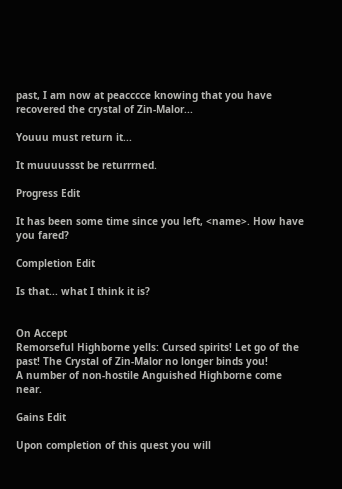past, I am now at peacccce knowing that you have recovered the crystal of Zin-Malor...

Youuu must return it...

It muuuussst be returrrned.

Progress Edit

It has been some time since you left, <name>. How have you fared?

Completion Edit

Is that... what I think it is?


On Accept
Remorseful Highborne yells: Cursed spirits! Let go of the past! The Crystal of Zin-Malor no longer binds you!
A number of non-hostile Anguished Highborne come near.

Gains Edit

Upon completion of this quest you will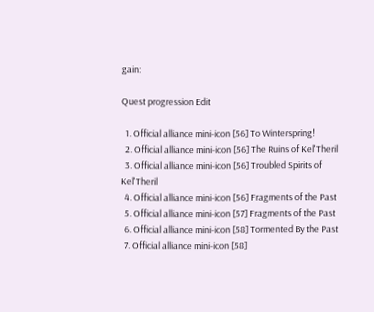gain:

Quest progression Edit

  1. Official alliance mini-icon [56] To Winterspring!
  2. Official alliance mini-icon [56] The Ruins of Kel'Theril
  3. Official alliance mini-icon [56] Troubled Spirits of Kel'Theril
  4. Official alliance mini-icon [56] Fragments of the Past
  5. Official alliance mini-icon [57] Fragments of the Past
  6. Official alliance mini-icon [58] Tormented By the Past
  7. Official alliance mini-icon [58]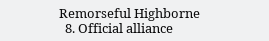Remorseful Highborne
  8. Official alliance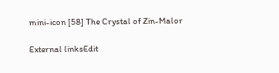mini-icon [58] The Crystal of Zin-Malor

External linksEdit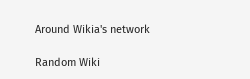Around Wikia's network

Random Wiki